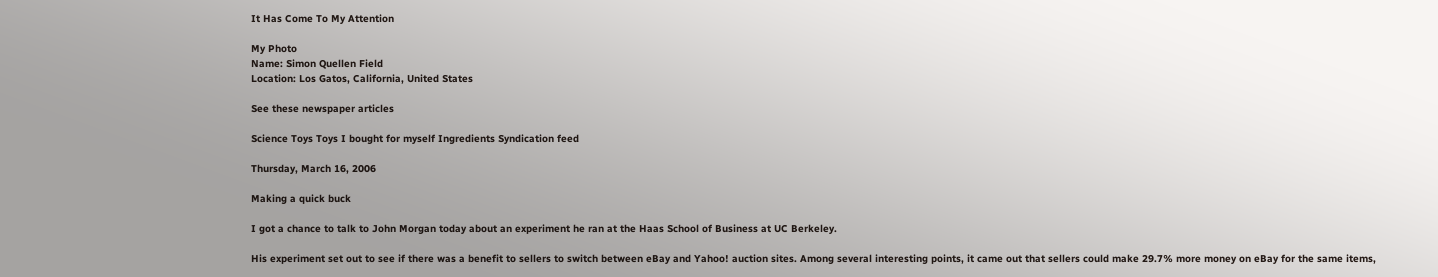It Has Come To My Attention

My Photo
Name: Simon Quellen Field
Location: Los Gatos, California, United States

See these newspaper articles

Science Toys Toys I bought for myself Ingredients Syndication feed

Thursday, March 16, 2006

Making a quick buck

I got a chance to talk to John Morgan today about an experiment he ran at the Haas School of Business at UC Berkeley.

His experiment set out to see if there was a benefit to sellers to switch between eBay and Yahoo! auction sites. Among several interesting points, it came out that sellers could make 29.7% more money on eBay for the same items,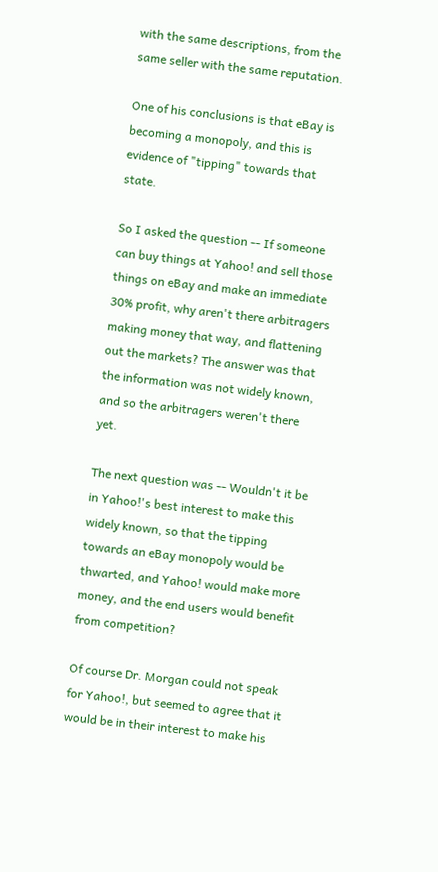with the same descriptions, from the same seller with the same reputation.

One of his conclusions is that eBay is becoming a monopoly, and this is evidence of "tipping" towards that state.

So I asked the question -- If someone can buy things at Yahoo! and sell those things on eBay and make an immediate 30% profit, why aren't there arbitragers making money that way, and flattening out the markets? The answer was that the information was not widely known, and so the arbitragers weren't there yet.

The next question was -- Wouldn't it be in Yahoo!'s best interest to make this widely known, so that the tipping towards an eBay monopoly would be thwarted, and Yahoo! would make more money, and the end users would benefit from competition?

Of course Dr. Morgan could not speak for Yahoo!, but seemed to agree that it would be in their interest to make his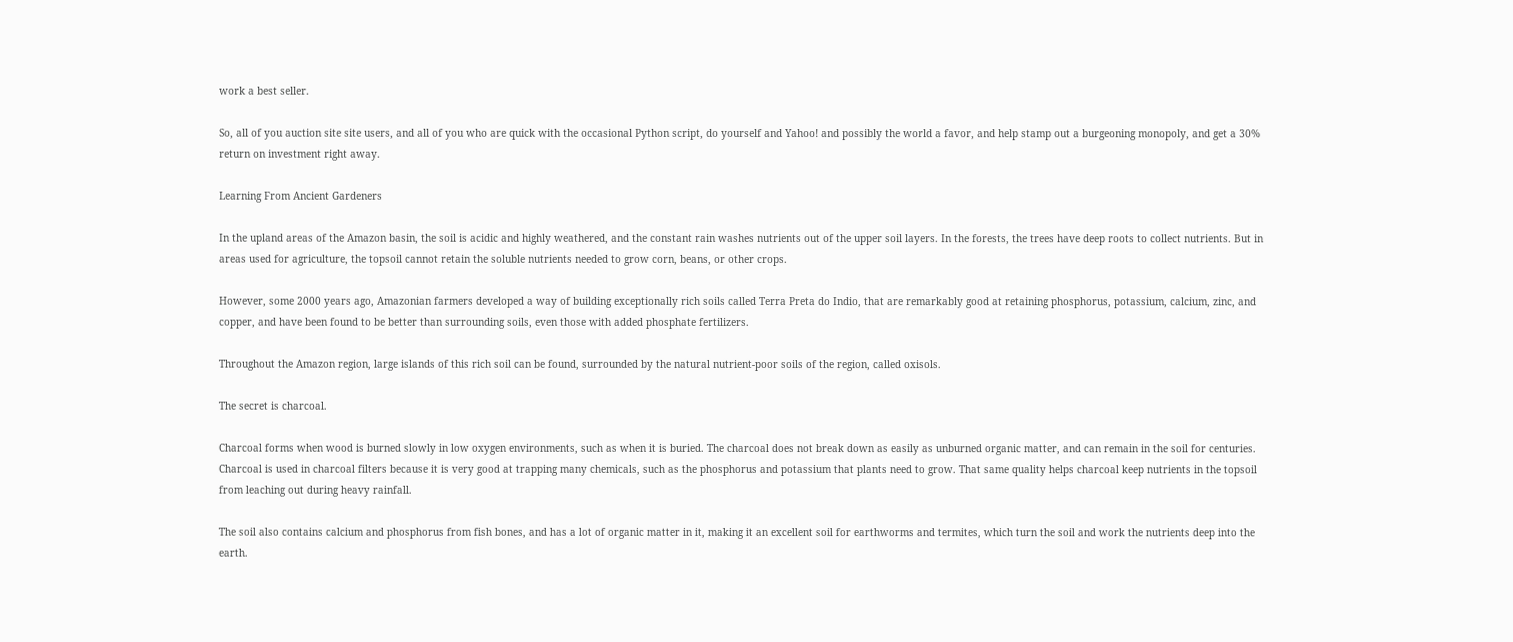work a best seller.

So, all of you auction site site users, and all of you who are quick with the occasional Python script, do yourself and Yahoo! and possibly the world a favor, and help stamp out a burgeoning monopoly, and get a 30% return on investment right away.

Learning From Ancient Gardeners

In the upland areas of the Amazon basin, the soil is acidic and highly weathered, and the constant rain washes nutrients out of the upper soil layers. In the forests, the trees have deep roots to collect nutrients. But in areas used for agriculture, the topsoil cannot retain the soluble nutrients needed to grow corn, beans, or other crops.

However, some 2000 years ago, Amazonian farmers developed a way of building exceptionally rich soils called Terra Preta do Indio, that are remarkably good at retaining phosphorus, potassium, calcium, zinc, and copper, and have been found to be better than surrounding soils, even those with added phosphate fertilizers.

Throughout the Amazon region, large islands of this rich soil can be found, surrounded by the natural nutrient-poor soils of the region, called oxisols.

The secret is charcoal.

Charcoal forms when wood is burned slowly in low oxygen environments, such as when it is buried. The charcoal does not break down as easily as unburned organic matter, and can remain in the soil for centuries. Charcoal is used in charcoal filters because it is very good at trapping many chemicals, such as the phosphorus and potassium that plants need to grow. That same quality helps charcoal keep nutrients in the topsoil from leaching out during heavy rainfall.

The soil also contains calcium and phosphorus from fish bones, and has a lot of organic matter in it, making it an excellent soil for earthworms and termites, which turn the soil and work the nutrients deep into the earth.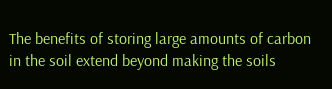The benefits of storing large amounts of carbon in the soil extend beyond making the soils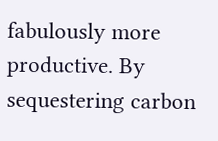fabulously more productive. By sequestering carbon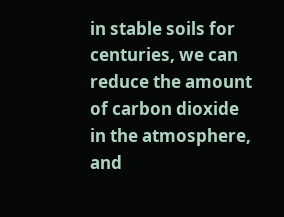in stable soils for centuries, we can reduce the amount of carbon dioxide in the atmosphere, and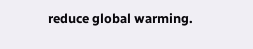reduce global warming.